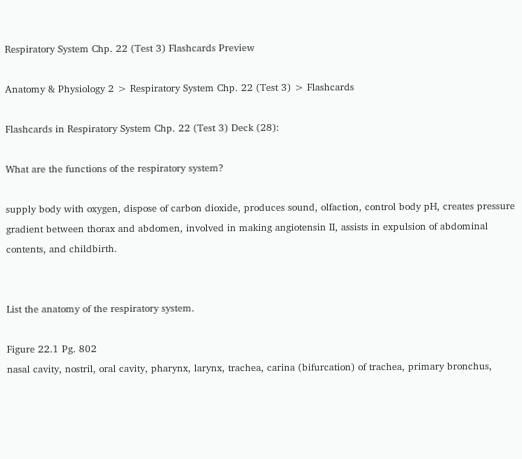Respiratory System Chp. 22 (Test 3) Flashcards Preview

Anatomy & Physiology 2 > Respiratory System Chp. 22 (Test 3) > Flashcards

Flashcards in Respiratory System Chp. 22 (Test 3) Deck (28):

What are the functions of the respiratory system?

supply body with oxygen, dispose of carbon dioxide, produces sound, olfaction, control body pH, creates pressure gradient between thorax and abdomen, involved in making angiotensin II, assists in expulsion of abdominal contents, and childbirth.


List the anatomy of the respiratory system.

Figure 22.1 Pg. 802
nasal cavity, nostril, oral cavity, pharynx, larynx, trachea, carina (bifurcation) of trachea, primary bronchus,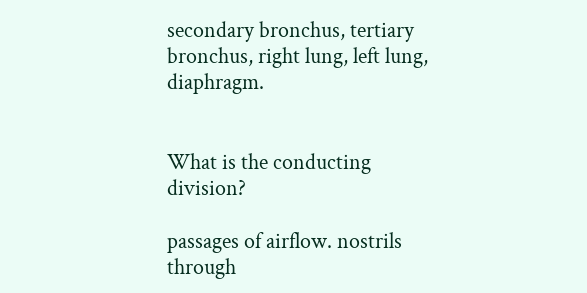secondary bronchus, tertiary bronchus, right lung, left lung, diaphragm.


What is the conducting division?

passages of airflow. nostrils through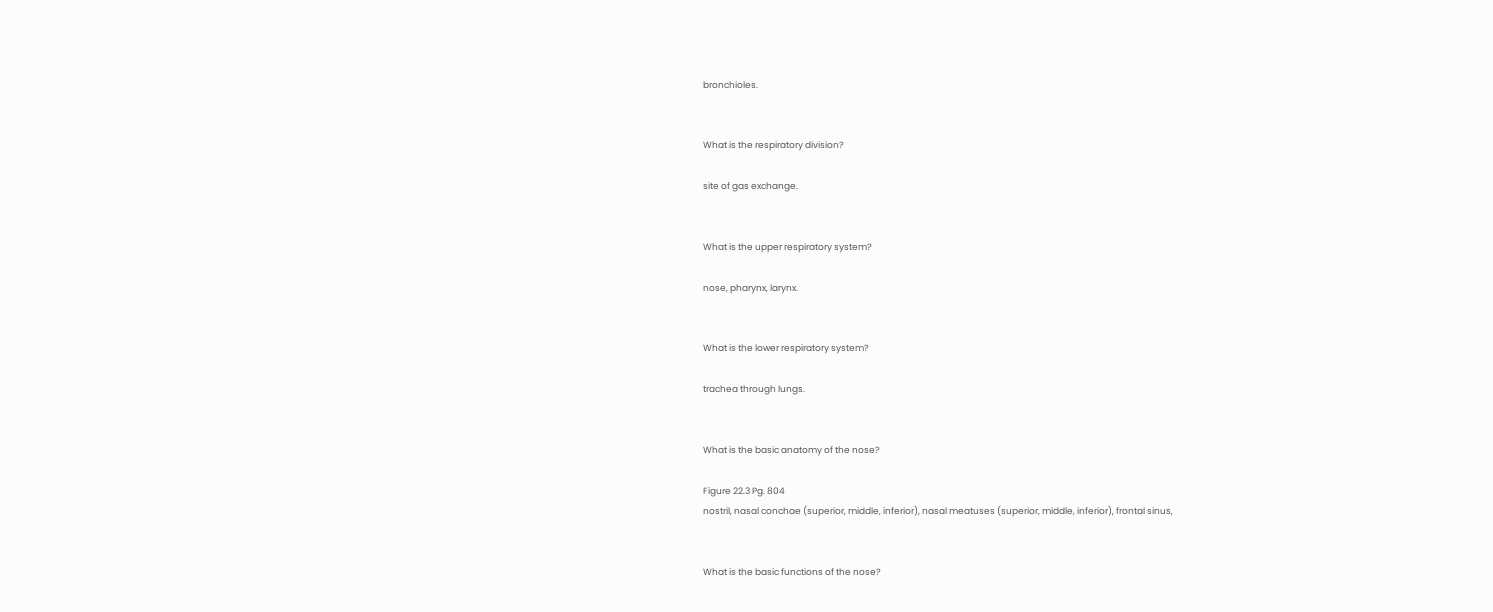bronchioles.


What is the respiratory division?

site of gas exchange.


What is the upper respiratory system?

nose, pharynx, larynx.


What is the lower respiratory system?

trachea through lungs.


What is the basic anatomy of the nose?

Figure 22.3 Pg. 804
nostril, nasal conchae (superior, middle, inferior), nasal meatuses (superior, middle, inferior), frontal sinus,


What is the basic functions of the nose?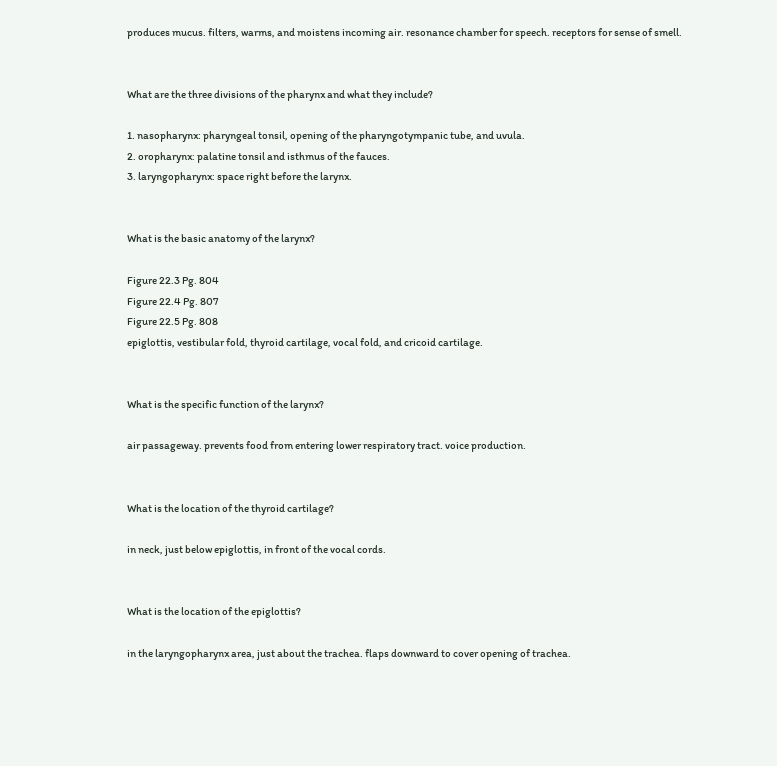produces mucus. filters, warms, and moistens incoming air. resonance chamber for speech. receptors for sense of smell.


What are the three divisions of the pharynx and what they include?

1. nasopharynx: pharyngeal tonsil, opening of the pharyngotympanic tube, and uvula.
2. oropharynx: palatine tonsil and isthmus of the fauces.
3. laryngopharynx: space right before the larynx.


What is the basic anatomy of the larynx?

Figure 22.3 Pg. 804
Figure 22.4 Pg. 807
Figure 22.5 Pg. 808
epiglottis, vestibular fold, thyroid cartilage, vocal fold, and cricoid cartilage.


What is the specific function of the larynx?

air passageway. prevents food from entering lower respiratory tract. voice production.


What is the location of the thyroid cartilage?

in neck, just below epiglottis, in front of the vocal cords.


What is the location of the epiglottis?

in the laryngopharynx area, just about the trachea. flaps downward to cover opening of trachea.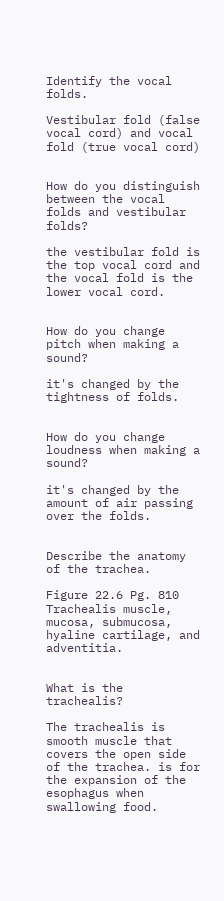Identify the vocal folds.

Vestibular fold (false vocal cord) and vocal fold (true vocal cord)


How do you distinguish between the vocal folds and vestibular folds?

the vestibular fold is the top vocal cord and the vocal fold is the lower vocal cord.


How do you change pitch when making a sound?

it's changed by the tightness of folds.


How do you change loudness when making a sound?

it's changed by the amount of air passing over the folds.


Describe the anatomy of the trachea.

Figure 22.6 Pg. 810
Trachealis muscle, mucosa, submucosa, hyaline cartilage, and adventitia.


What is the trachealis?

The trachealis is smooth muscle that covers the open side of the trachea. is for the expansion of the esophagus when swallowing food.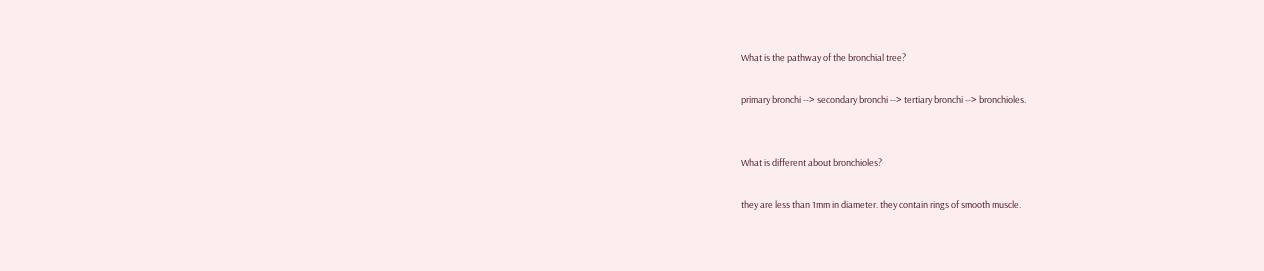What is the pathway of the bronchial tree?

primary bronchi --> secondary bronchi --> tertiary bronchi --> bronchioles.


What is different about bronchioles?

they are less than 1mm in diameter. they contain rings of smooth muscle.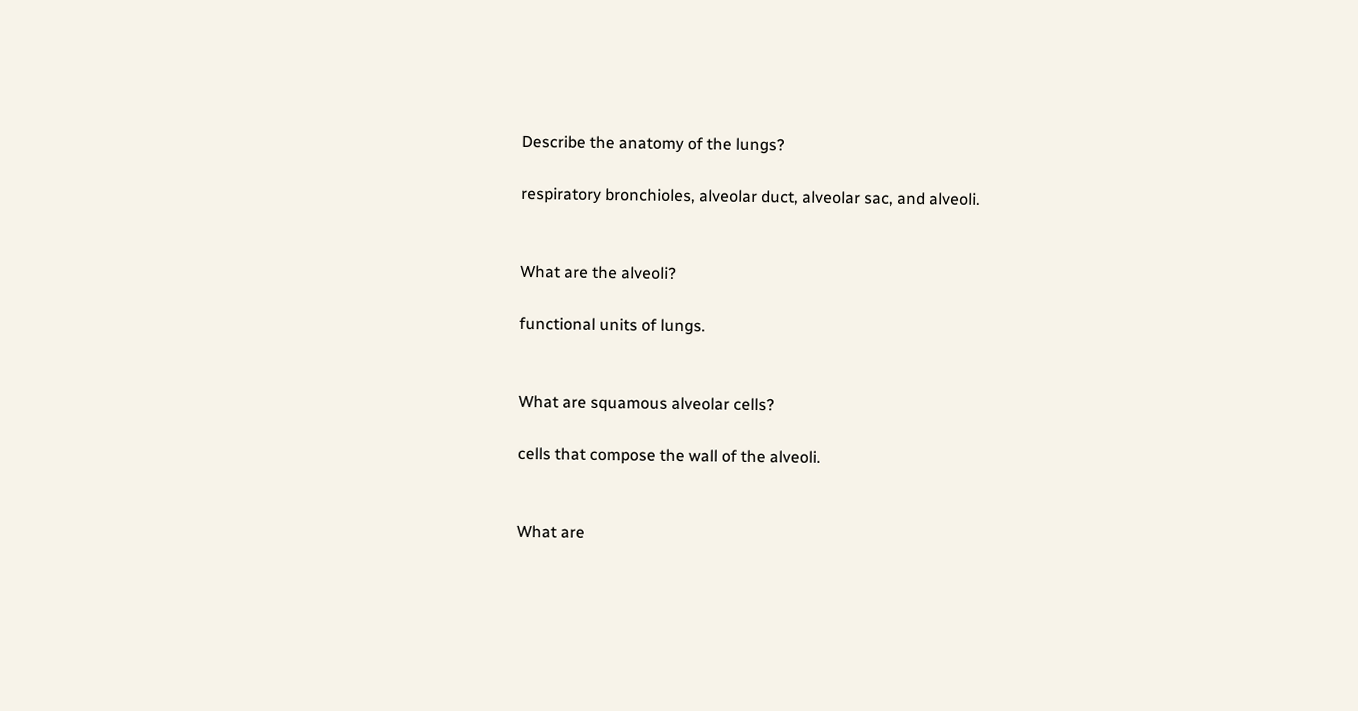Describe the anatomy of the lungs?

respiratory bronchioles, alveolar duct, alveolar sac, and alveoli.


What are the alveoli?

functional units of lungs.


What are squamous alveolar cells?

cells that compose the wall of the alveoli.


What are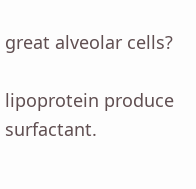great alveolar cells?

lipoprotein produce surfactant.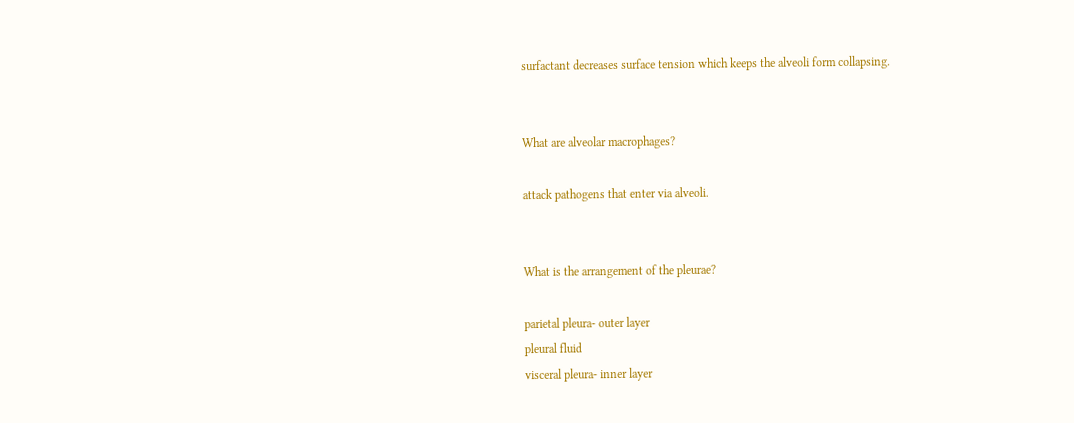surfactant decreases surface tension which keeps the alveoli form collapsing.


What are alveolar macrophages?

attack pathogens that enter via alveoli.


What is the arrangement of the pleurae?

parietal pleura- outer layer
pleural fluid
visceral pleura- inner layer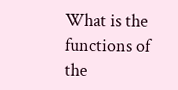What is the functions of the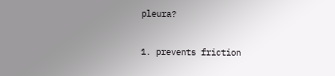pleura?

1. prevents friction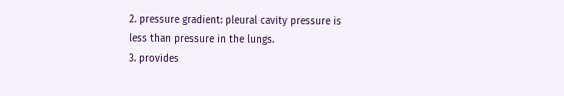2. pressure gradient: pleural cavity pressure is less than pressure in the lungs.
3. provides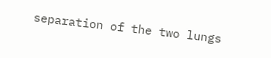separation of the two lungs